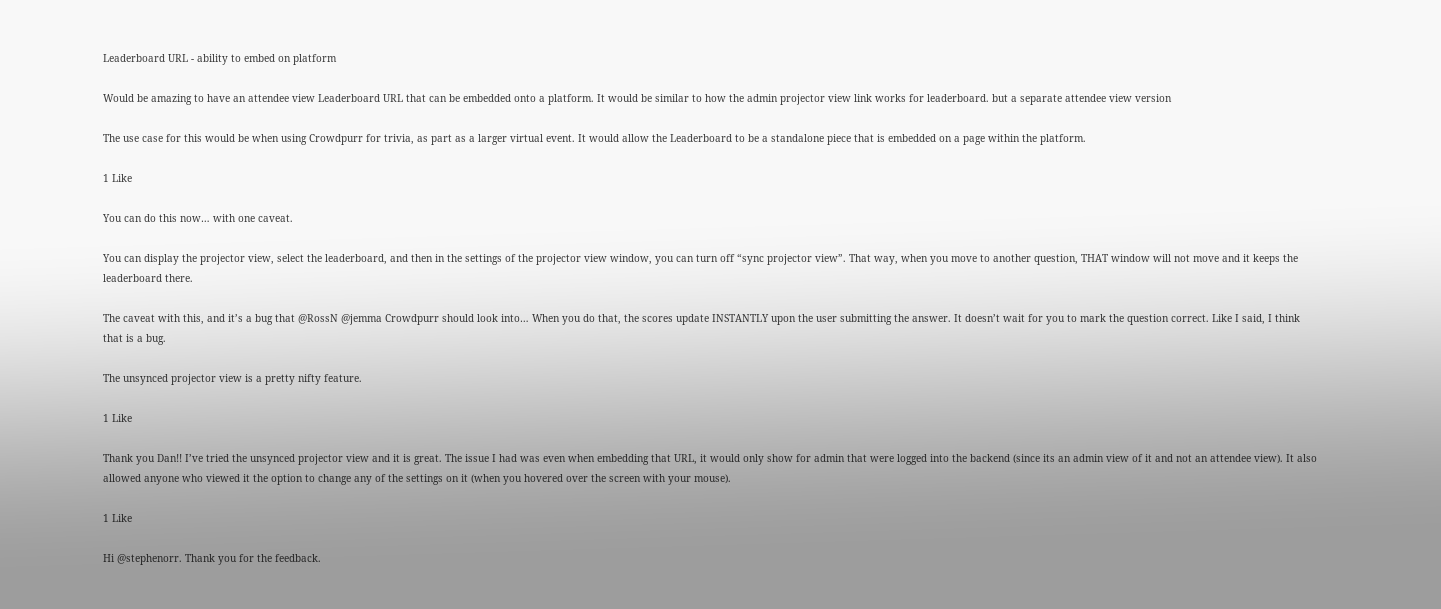Leaderboard URL - ability to embed on platform

Would be amazing to have an attendee view Leaderboard URL that can be embedded onto a platform. It would be similar to how the admin projector view link works for leaderboard. but a separate attendee view version

The use case for this would be when using Crowdpurr for trivia, as part as a larger virtual event. It would allow the Leaderboard to be a standalone piece that is embedded on a page within the platform.

1 Like

You can do this now… with one caveat.

You can display the projector view, select the leaderboard, and then in the settings of the projector view window, you can turn off “sync projector view”. That way, when you move to another question, THAT window will not move and it keeps the leaderboard there.

The caveat with this, and it’s a bug that @RossN @jemma Crowdpurr should look into… When you do that, the scores update INSTANTLY upon the user submitting the answer. It doesn’t wait for you to mark the question correct. Like I said, I think that is a bug.

The unsynced projector view is a pretty nifty feature.

1 Like

Thank you Dan!! I’ve tried the unsynced projector view and it is great. The issue I had was even when embedding that URL, it would only show for admin that were logged into the backend (since its an admin view of it and not an attendee view). It also allowed anyone who viewed it the option to change any of the settings on it (when you hovered over the screen with your mouse).

1 Like

Hi @stephenorr. Thank you for the feedback.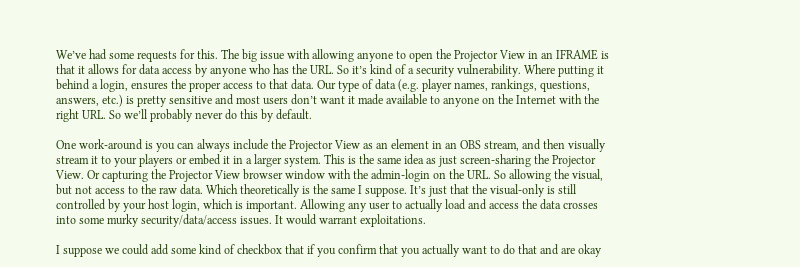We’ve had some requests for this. The big issue with allowing anyone to open the Projector View in an IFRAME is that it allows for data access by anyone who has the URL. So it’s kind of a security vulnerability. Where putting it behind a login, ensures the proper access to that data. Our type of data (e.g. player names, rankings, questions, answers, etc.) is pretty sensitive and most users don’t want it made available to anyone on the Internet with the right URL. So we’ll probably never do this by default.

One work-around is you can always include the Projector View as an element in an OBS stream, and then visually stream it to your players or embed it in a larger system. This is the same idea as just screen-sharing the Projector View. Or capturing the Projector View browser window with the admin-login on the URL. So allowing the visual, but not access to the raw data. Which theoretically is the same I suppose. It’s just that the visual-only is still controlled by your host login, which is important. Allowing any user to actually load and access the data crosses into some murky security/data/access issues. It would warrant exploitations.

I suppose we could add some kind of checkbox that if you confirm that you actually want to do that and are okay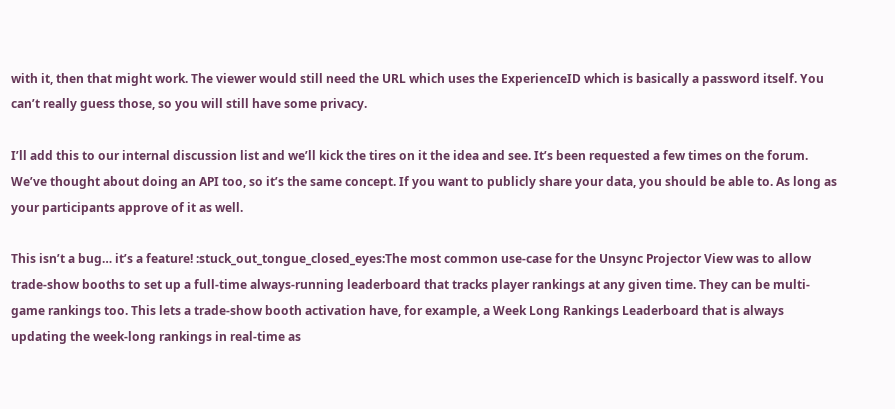with it, then that might work. The viewer would still need the URL which uses the ExperienceID which is basically a password itself. You can’t really guess those, so you will still have some privacy.

I’ll add this to our internal discussion list and we’ll kick the tires on it the idea and see. It’s been requested a few times on the forum. We’ve thought about doing an API too, so it’s the same concept. If you want to publicly share your data, you should be able to. As long as your participants approve of it as well.

This isn’t a bug… it’s a feature! :stuck_out_tongue_closed_eyes:The most common use-case for the Unsync Projector View was to allow trade-show booths to set up a full-time always-running leaderboard that tracks player rankings at any given time. They can be multi-game rankings too. This lets a trade-show booth activation have, for example, a Week Long Rankings Leaderboard that is always updating the week-long rankings in real-time as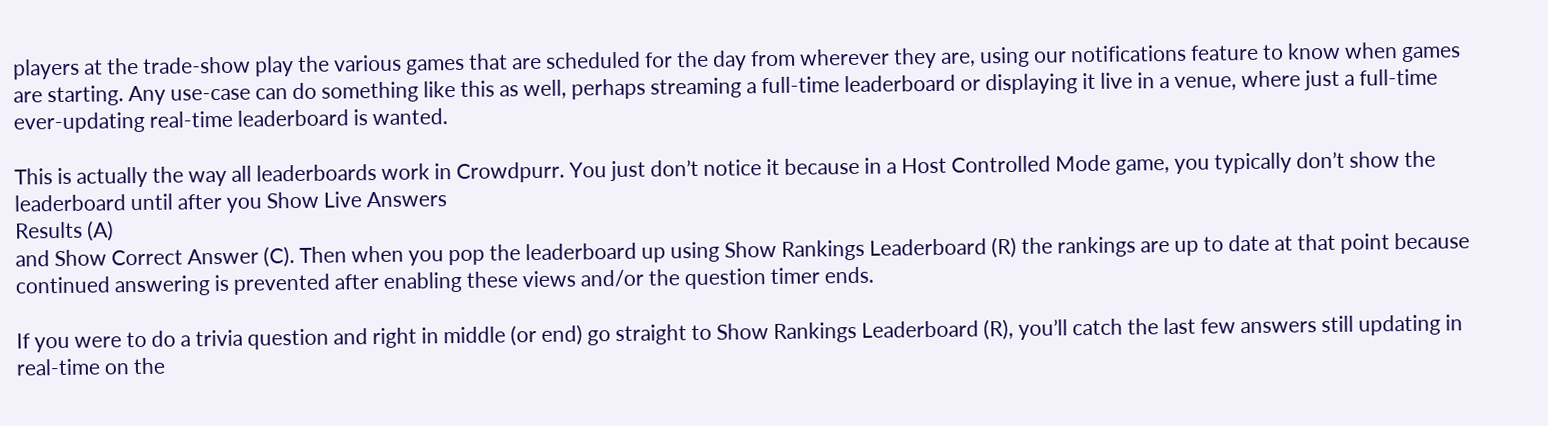players at the trade-show play the various games that are scheduled for the day from wherever they are, using our notifications feature to know when games are starting. Any use-case can do something like this as well, perhaps streaming a full-time leaderboard or displaying it live in a venue, where just a full-time ever-updating real-time leaderboard is wanted.

This is actually the way all leaderboards work in Crowdpurr. You just don’t notice it because in a Host Controlled Mode game, you typically don’t show the leaderboard until after you Show Live Answers
Results (A)
and Show Correct Answer (C). Then when you pop the leaderboard up using Show Rankings Leaderboard (R) the rankings are up to date at that point because continued answering is prevented after enabling these views and/or the question timer ends.

If you were to do a trivia question and right in middle (or end) go straight to Show Rankings Leaderboard (R), you’ll catch the last few answers still updating in real-time on the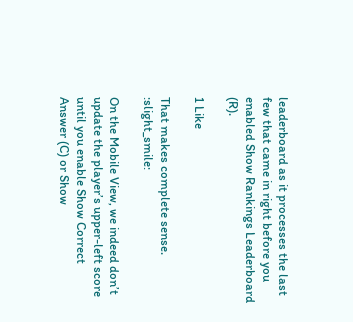leaderboard as it processes the last few that came in right before you enabled Show Rankings Leaderboard (R).

1 Like

That makes complete sense. :slight_smile:

On the Mobile View, we indeed don’t update the player’s upper-left score until you enable Show Correct Answer (C) or Show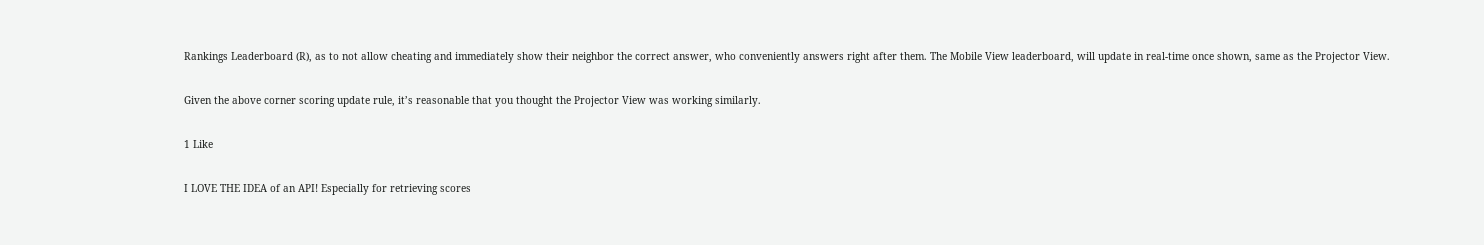Rankings Leaderboard (R), as to not allow cheating and immediately show their neighbor the correct answer, who conveniently answers right after them. The Mobile View leaderboard, will update in real-time once shown, same as the Projector View.

Given the above corner scoring update rule, it’s reasonable that you thought the Projector View was working similarly.

1 Like

I LOVE THE IDEA of an API! Especially for retrieving scores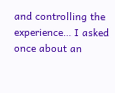and controlling the experience… I asked once about an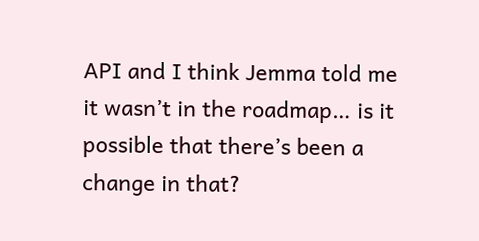API and I think Jemma told me it wasn’t in the roadmap… is it possible that there’s been a change in that?